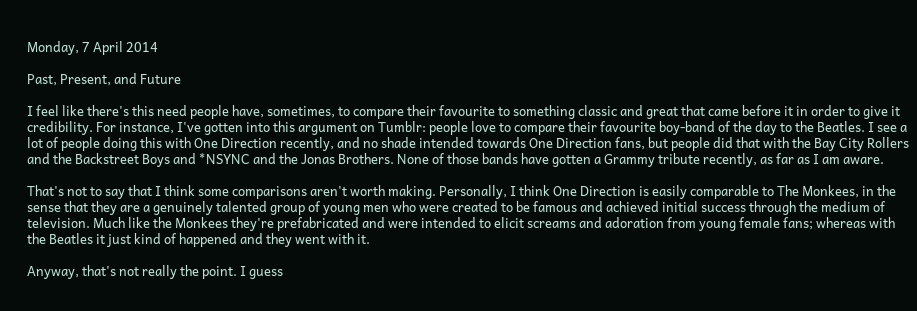Monday, 7 April 2014

Past, Present, and Future

I feel like there's this need people have, sometimes, to compare their favourite to something classic and great that came before it in order to give it credibility. For instance, I've gotten into this argument on Tumblr: people love to compare their favourite boy-band of the day to the Beatles. I see a lot of people doing this with One Direction recently, and no shade intended towards One Direction fans, but people did that with the Bay City Rollers and the Backstreet Boys and *NSYNC and the Jonas Brothers. None of those bands have gotten a Grammy tribute recently, as far as I am aware.

That's not to say that I think some comparisons aren't worth making. Personally, I think One Direction is easily comparable to The Monkees, in the sense that they are a genuinely talented group of young men who were created to be famous and achieved initial success through the medium of television. Much like the Monkees they're prefabricated and were intended to elicit screams and adoration from young female fans; whereas with the Beatles it just kind of happened and they went with it.

Anyway, that's not really the point. I guess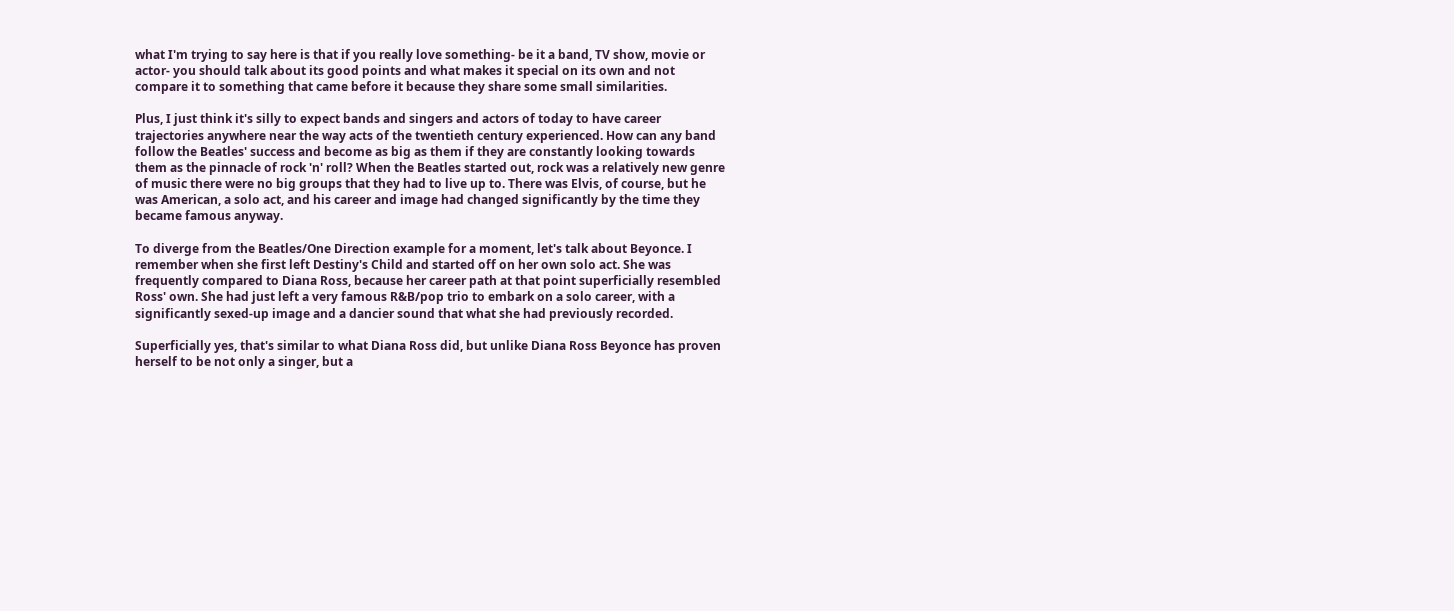what I'm trying to say here is that if you really love something- be it a band, TV show, movie or actor- you should talk about its good points and what makes it special on its own and not compare it to something that came before it because they share some small similarities.

Plus, I just think it's silly to expect bands and singers and actors of today to have career trajectories anywhere near the way acts of the twentieth century experienced. How can any band follow the Beatles' success and become as big as them if they are constantly looking towards them as the pinnacle of rock 'n' roll? When the Beatles started out, rock was a relatively new genre of music there were no big groups that they had to live up to. There was Elvis, of course, but he was American, a solo act, and his career and image had changed significantly by the time they became famous anyway.

To diverge from the Beatles/One Direction example for a moment, let's talk about Beyonce. I remember when she first left Destiny's Child and started off on her own solo act. She was frequently compared to Diana Ross, because her career path at that point superficially resembled Ross' own. She had just left a very famous R&B/pop trio to embark on a solo career, with a significantly sexed-up image and a dancier sound that what she had previously recorded.

Superficially yes, that's similar to what Diana Ross did, but unlike Diana Ross Beyonce has proven herself to be not only a singer, but a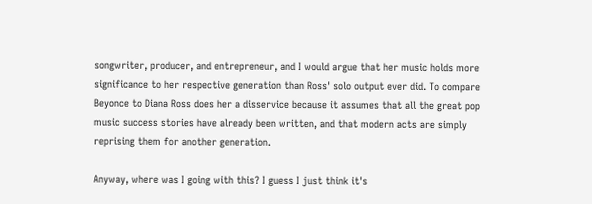songwriter, producer, and entrepreneur, and I would argue that her music holds more significance to her respective generation than Ross' solo output ever did. To compare Beyonce to Diana Ross does her a disservice because it assumes that all the great pop music success stories have already been written, and that modern acts are simply reprising them for another generation.

Anyway, where was I going with this? I guess I just think it's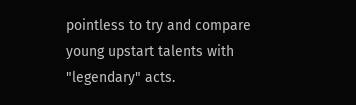pointless to try and compare young upstart talents with "legendary" acts.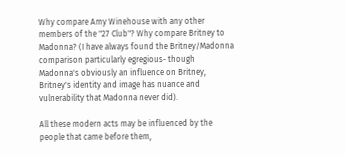Why compare Amy Winehouse with any other members of the "27 Club"? Why compare Britney to Madonna? (I have always found the Britney/Madonna comparison particularly egregious- though Madonna's obviously an influence on Britney, Britney's identity and image has nuance and vulnerability that Madonna never did).

All these modern acts may be influenced by the people that came before them,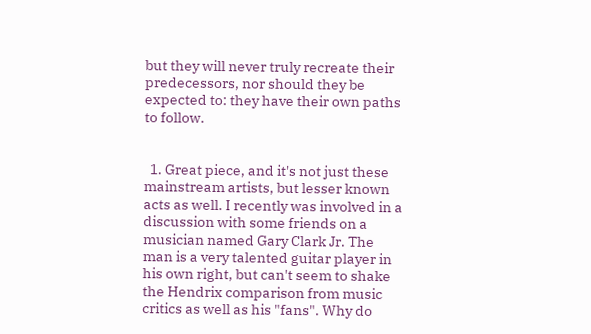but they will never truly recreate their predecessors, nor should they be expected to: they have their own paths to follow.


  1. Great piece, and it's not just these mainstream artists, but lesser known acts as well. I recently was involved in a discussion with some friends on a musician named Gary Clark Jr. The man is a very talented guitar player in his own right, but can't seem to shake the Hendrix comparison from music critics as well as his "fans". Why do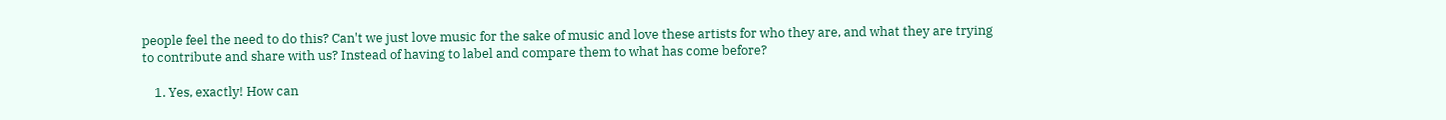people feel the need to do this? Can't we just love music for the sake of music and love these artists for who they are, and what they are trying to contribute and share with us? Instead of having to label and compare them to what has come before?

    1. Yes, exactly! How can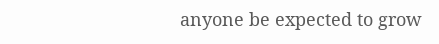anyone be expected to grow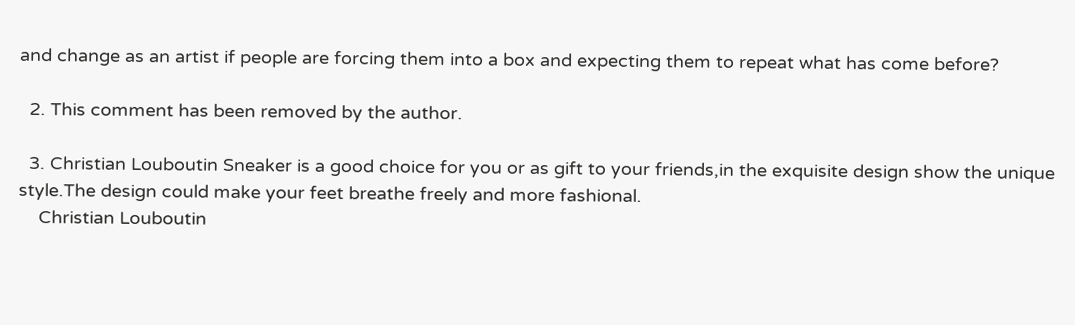and change as an artist if people are forcing them into a box and expecting them to repeat what has come before?

  2. This comment has been removed by the author.

  3. Christian Louboutin Sneaker is a good choice for you or as gift to your friends,in the exquisite design show the unique style.The design could make your feet breathe freely and more fashional.
    Christian Louboutin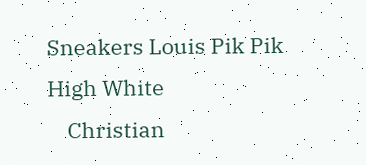Sneakers Louis Pik Pik High White
    Christian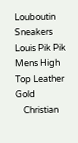Louboutin Sneakers Louis Pik Pik Mens High Top Leather Gold
    Christian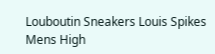Louboutin Sneakers Louis Spikes Mens High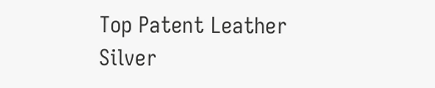Top Patent Leather Silver